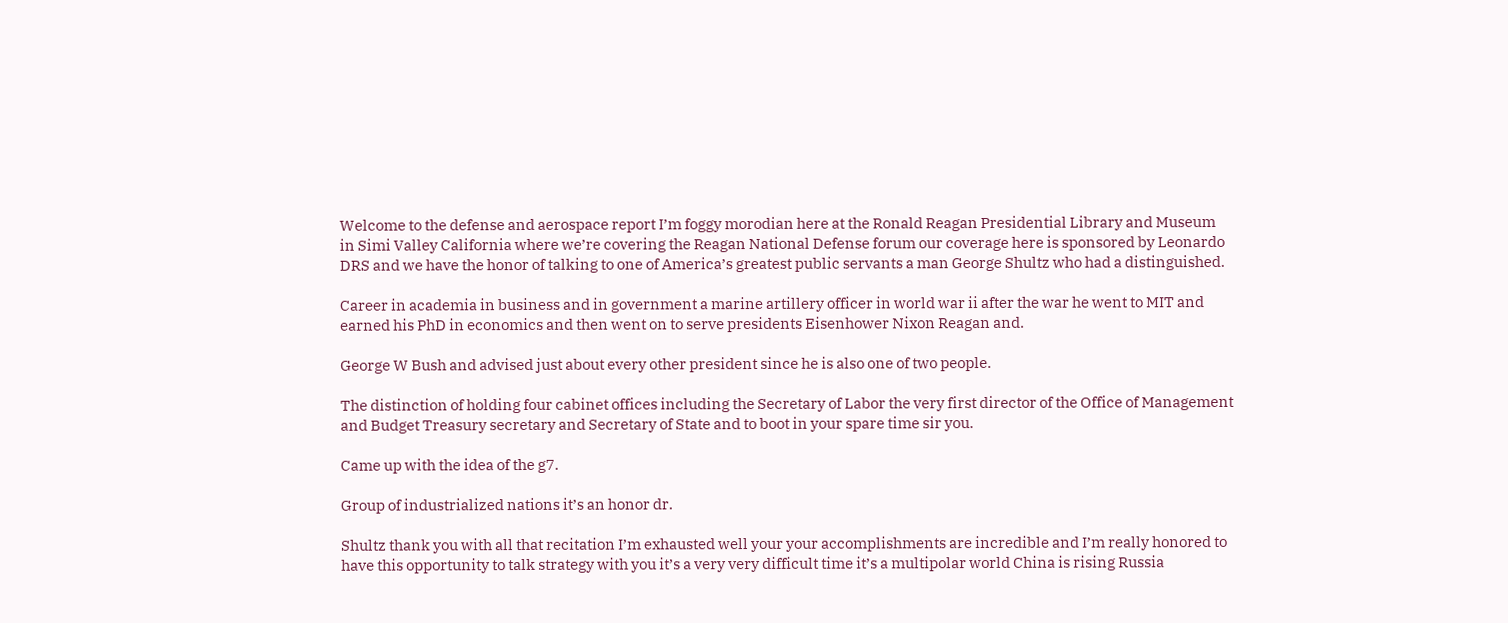Welcome to the defense and aerospace report I’m foggy morodian here at the Ronald Reagan Presidential Library and Museum in Simi Valley California where we’re covering the Reagan National Defense forum our coverage here is sponsored by Leonardo DRS and we have the honor of talking to one of America’s greatest public servants a man George Shultz who had a distinguished.

Career in academia in business and in government a marine artillery officer in world war ii after the war he went to MIT and earned his PhD in economics and then went on to serve presidents Eisenhower Nixon Reagan and.

George W Bush and advised just about every other president since he is also one of two people.

The distinction of holding four cabinet offices including the Secretary of Labor the very first director of the Office of Management and Budget Treasury secretary and Secretary of State and to boot in your spare time sir you.

Came up with the idea of the g7.

Group of industrialized nations it’s an honor dr.

Shultz thank you with all that recitation I’m exhausted well your your accomplishments are incredible and I’m really honored to have this opportunity to talk strategy with you it’s a very very difficult time it’s a multipolar world China is rising Russia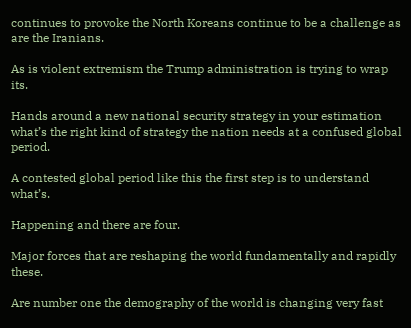continues to provoke the North Koreans continue to be a challenge as are the Iranians.

As is violent extremism the Trump administration is trying to wrap its.

Hands around a new national security strategy in your estimation what’s the right kind of strategy the nation needs at a confused global period.

A contested global period like this the first step is to understand what’s.

Happening and there are four.

Major forces that are reshaping the world fundamentally and rapidly these.

Are number one the demography of the world is changing very fast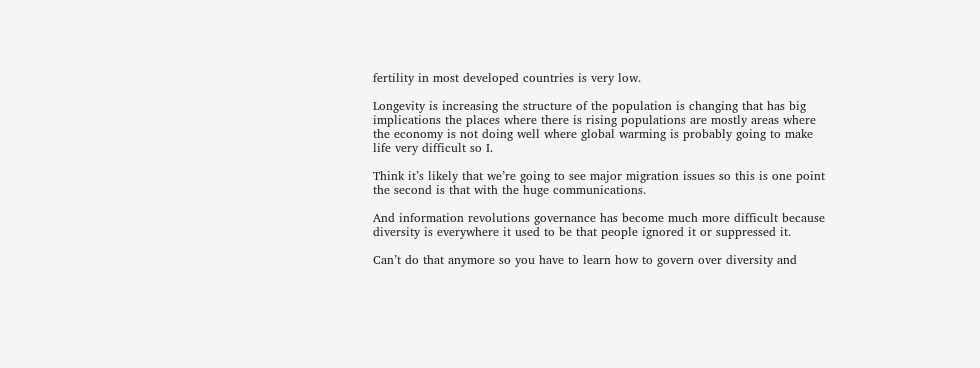fertility in most developed countries is very low.

Longevity is increasing the structure of the population is changing that has big implications the places where there is rising populations are mostly areas where the economy is not doing well where global warming is probably going to make life very difficult so I.

Think it’s likely that we’re going to see major migration issues so this is one point the second is that with the huge communications.

And information revolutions governance has become much more difficult because diversity is everywhere it used to be that people ignored it or suppressed it.

Can’t do that anymore so you have to learn how to govern over diversity and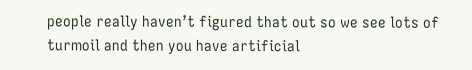people really haven’t figured that out so we see lots of turmoil and then you have artificial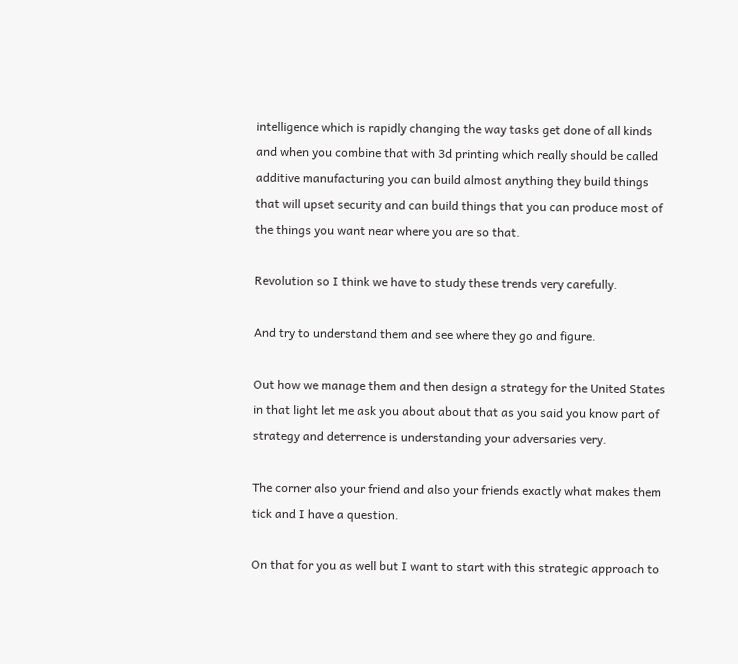intelligence which is rapidly changing the way tasks get done of all kinds and when you combine that with 3d printing which really should be called additive manufacturing you can build almost anything they build things that will upset security and can build things that you can produce most of the things you want near where you are so that.

Revolution so I think we have to study these trends very carefully.

And try to understand them and see where they go and figure.

Out how we manage them and then design a strategy for the United States in that light let me ask you about about that as you said you know part of strategy and deterrence is understanding your adversaries very.

The corner also your friend and also your friends exactly what makes them tick and I have a question.

On that for you as well but I want to start with this strategic approach to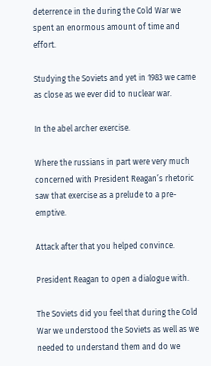deterrence in the during the Cold War we spent an enormous amount of time and effort.

Studying the Soviets and yet in 1983 we came as close as we ever did to nuclear war.

In the abel archer exercise.

Where the russians in part were very much concerned with President Reagan’s rhetoric saw that exercise as a prelude to a pre-emptive.

Attack after that you helped convince.

President Reagan to open a dialogue with.

The Soviets did you feel that during the Cold War we understood the Soviets as well as we needed to understand them and do we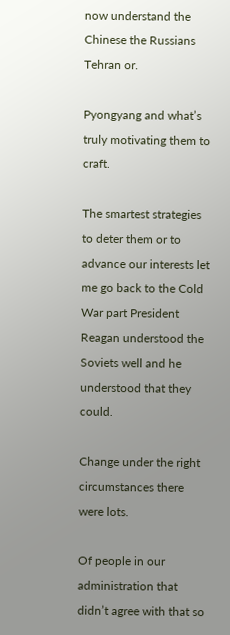now understand the Chinese the Russians Tehran or.

Pyongyang and what’s truly motivating them to craft.

The smartest strategies to deter them or to advance our interests let me go back to the Cold War part President Reagan understood the Soviets well and he understood that they could.

Change under the right circumstances there were lots.

Of people in our administration that didn’t agree with that so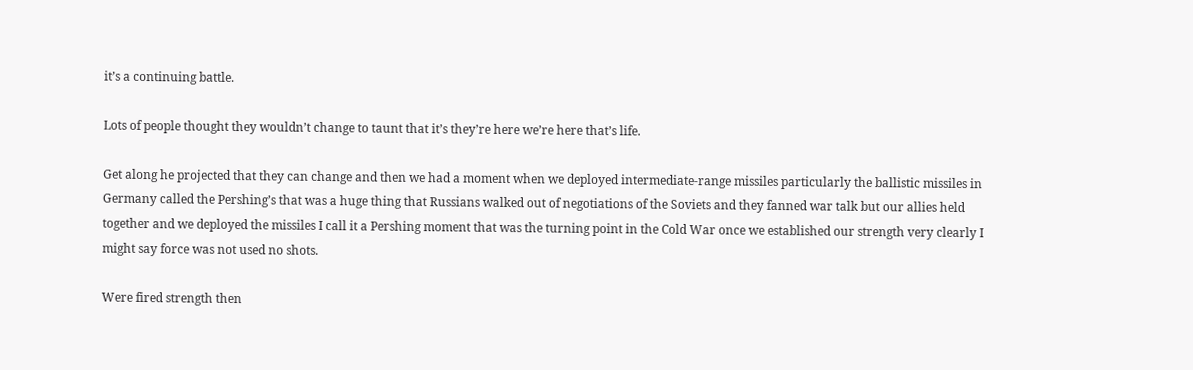it’s a continuing battle.

Lots of people thought they wouldn’t change to taunt that it’s they’re here we’re here that’s life.

Get along he projected that they can change and then we had a moment when we deployed intermediate-range missiles particularly the ballistic missiles in Germany called the Pershing’s that was a huge thing that Russians walked out of negotiations of the Soviets and they fanned war talk but our allies held together and we deployed the missiles I call it a Pershing moment that was the turning point in the Cold War once we established our strength very clearly I might say force was not used no shots.

Were fired strength then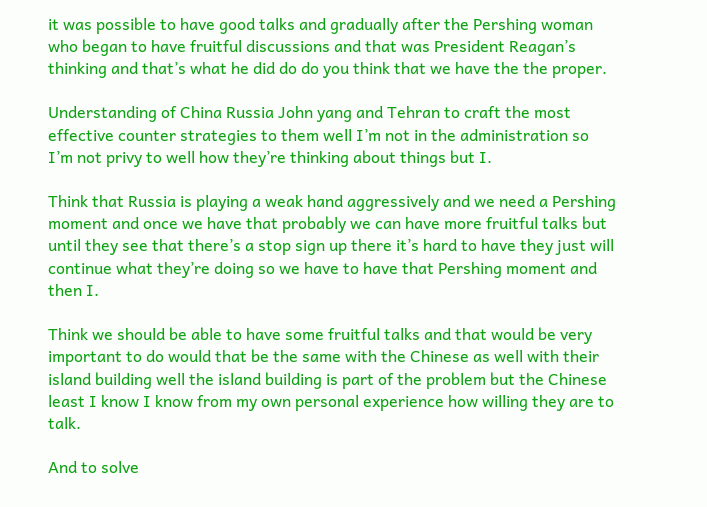it was possible to have good talks and gradually after the Pershing woman who began to have fruitful discussions and that was President Reagan’s thinking and that’s what he did do do you think that we have the the proper.

Understanding of China Russia John yang and Tehran to craft the most effective counter strategies to them well I’m not in the administration so I’m not privy to well how they’re thinking about things but I.

Think that Russia is playing a weak hand aggressively and we need a Pershing moment and once we have that probably we can have more fruitful talks but until they see that there’s a stop sign up there it’s hard to have they just will continue what they’re doing so we have to have that Pershing moment and then I.

Think we should be able to have some fruitful talks and that would be very important to do would that be the same with the Chinese as well with their island building well the island building is part of the problem but the Chinese least I know I know from my own personal experience how willing they are to talk.

And to solve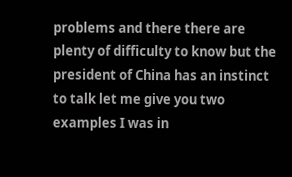problems and there there are plenty of difficulty to know but the president of China has an instinct to talk let me give you two examples I was in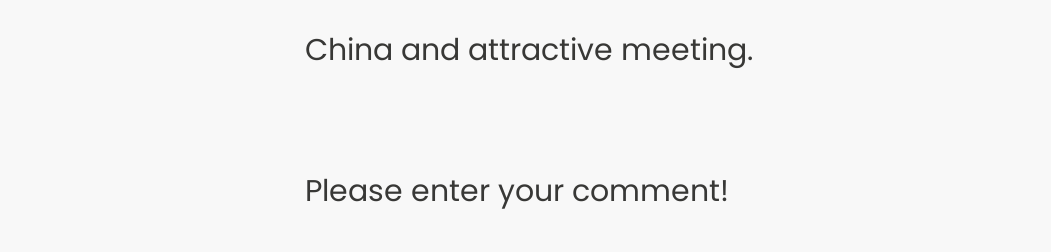China and attractive meeting.


Please enter your comment!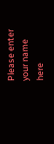Please enter your name here